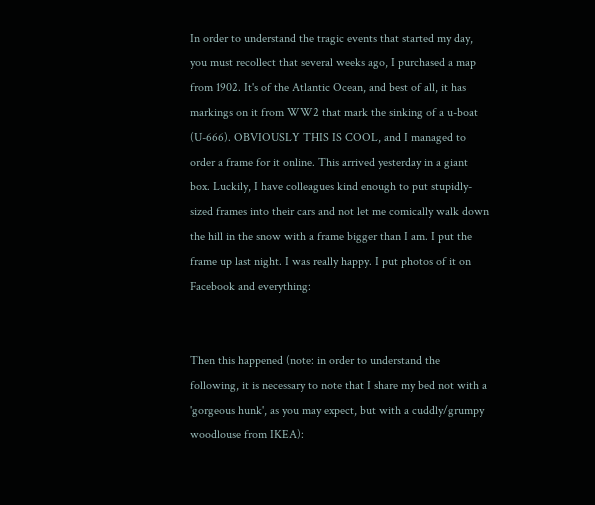In order to understand the tragic events that started my day, you must recollect that several weeks ago, I purchased a map from 1902. It's of the Atlantic Ocean, and best of all, it has markings on it from WW2 that mark the sinking of a u-boat (U-666). OBVIOUSLY THIS IS COOL, and I managed to order a frame for it online. This arrived yesterday in a giant box. Luckily, I have colleagues kind enough to put stupidly-sized frames into their cars and not let me comically walk down the hill in the snow with a frame bigger than I am. I put the frame up last night. I was really happy. I put photos of it on Facebook and everything:


Then this happened (note: in order to understand the following, it is necessary to note that I share my bed not with a 'gorgeous hunk', as you may expect, but with a cuddly/grumpy woodlouse from IKEA):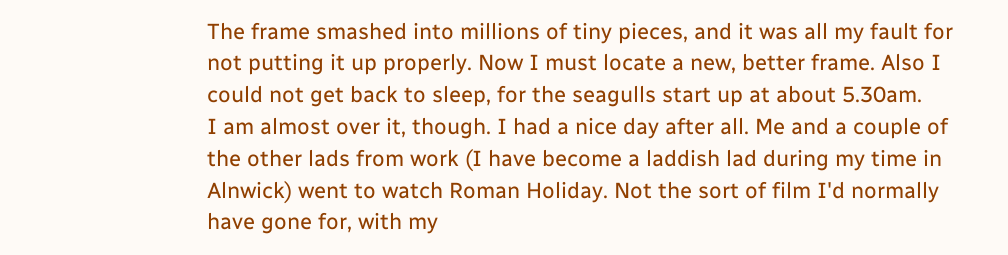The frame smashed into millions of tiny pieces, and it was all my fault for not putting it up properly. Now I must locate a new, better frame. Also I could not get back to sleep, for the seagulls start up at about 5.30am.
I am almost over it, though. I had a nice day after all. Me and a couple of the other lads from work (I have become a laddish lad during my time in Alnwick) went to watch Roman Holiday. Not the sort of film I'd normally have gone for, with my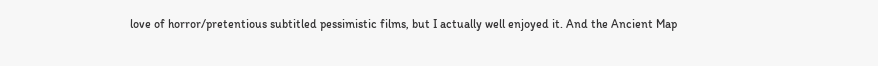love of horror/pretentious subtitled pessimistic films, but I actually well enjoyed it. And the Ancient Map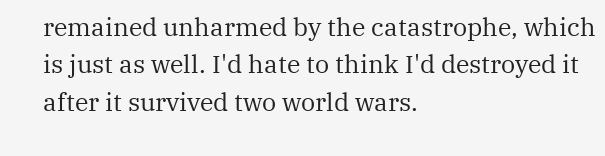remained unharmed by the catastrophe, which is just as well. I'd hate to think I'd destroyed it after it survived two world wars.